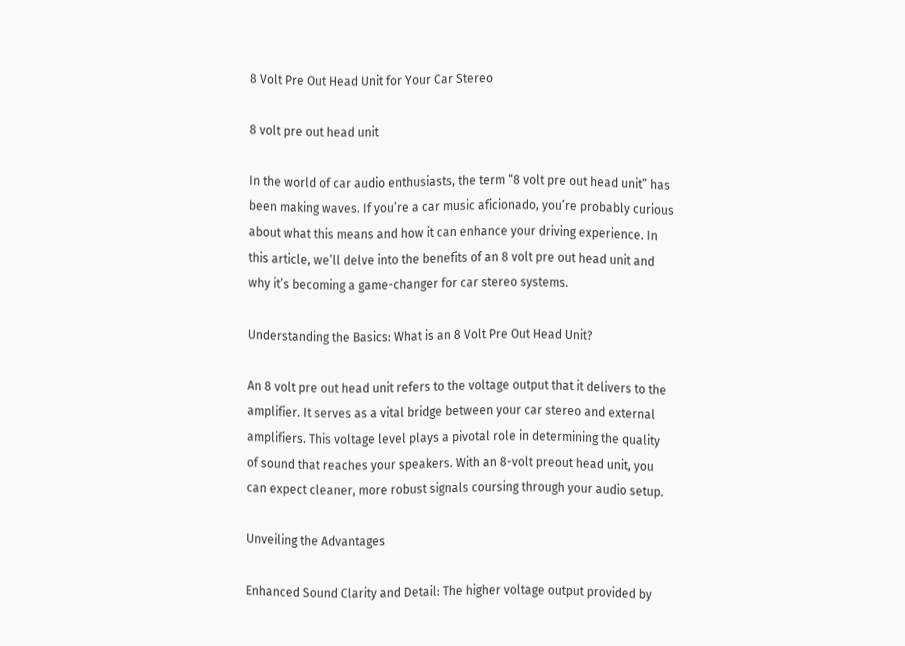8 Volt Pre Out Head Unit for Your Car Stereo

8 volt pre out head unit

In the world of car audio enthusiasts, the term “8 volt pre out head unit” has been making waves. If you’re a car music aficionado, you’re probably curious about what this means and how it can enhance your driving experience. In this article, we’ll delve into the benefits of an 8 volt pre out head unit and why it’s becoming a game-changer for car stereo systems.

Understanding the Basics: What is an 8 Volt Pre Out Head Unit?

An 8 volt pre out head unit refers to the voltage output that it delivers to the amplifier. It serves as a vital bridge between your car stereo and external amplifiers. This voltage level plays a pivotal role in determining the quality of sound that reaches your speakers. With an 8-volt preout head unit, you can expect cleaner, more robust signals coursing through your audio setup.

Unveiling the Advantages

Enhanced Sound Clarity and Detail: The higher voltage output provided by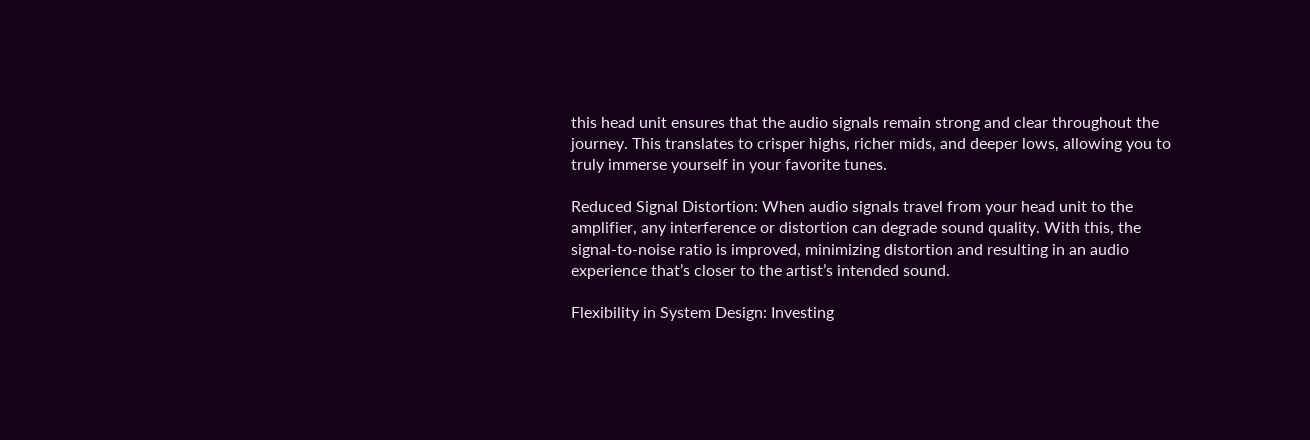this head unit ensures that the audio signals remain strong and clear throughout the journey. This translates to crisper highs, richer mids, and deeper lows, allowing you to truly immerse yourself in your favorite tunes.

Reduced Signal Distortion: When audio signals travel from your head unit to the amplifier, any interference or distortion can degrade sound quality. With this, the signal-to-noise ratio is improved, minimizing distortion and resulting in an audio experience that’s closer to the artist’s intended sound.

Flexibility in System Design: Investing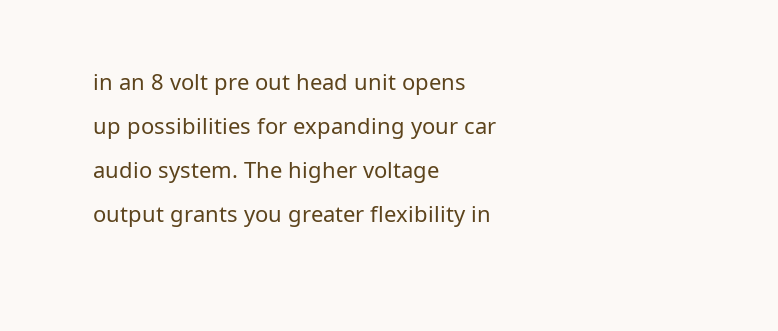in an 8 volt pre out head unit opens up possibilities for expanding your car audio system. The higher voltage output grants you greater flexibility in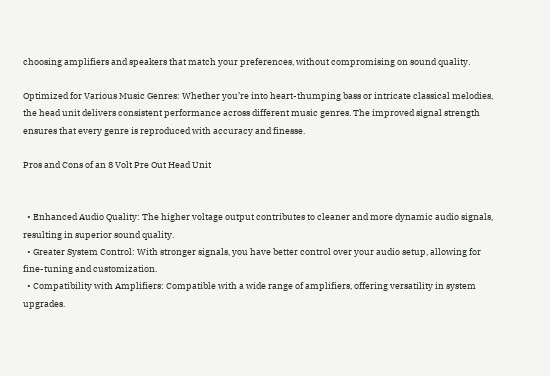choosing amplifiers and speakers that match your preferences, without compromising on sound quality.

Optimized for Various Music Genres: Whether you’re into heart-thumping bass or intricate classical melodies, the head unit delivers consistent performance across different music genres. The improved signal strength ensures that every genre is reproduced with accuracy and finesse.

Pros and Cons of an 8 Volt Pre Out Head Unit


  • Enhanced Audio Quality: The higher voltage output contributes to cleaner and more dynamic audio signals, resulting in superior sound quality.
  • Greater System Control: With stronger signals, you have better control over your audio setup, allowing for fine-tuning and customization.
  • Compatibility with Amplifiers: Compatible with a wide range of amplifiers, offering versatility in system upgrades.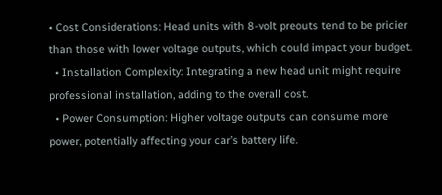• Cost Considerations: Head units with 8-volt preouts tend to be pricier than those with lower voltage outputs, which could impact your budget.
  • Installation Complexity: Integrating a new head unit might require professional installation, adding to the overall cost.
  • Power Consumption: Higher voltage outputs can consume more power, potentially affecting your car’s battery life.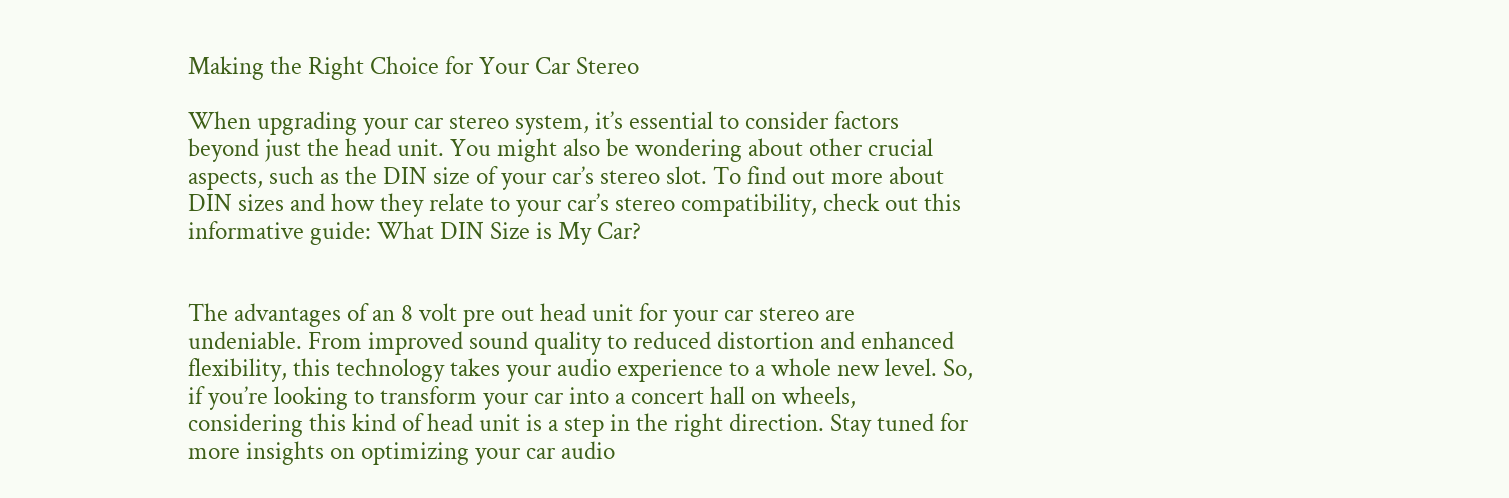Making the Right Choice for Your Car Stereo

When upgrading your car stereo system, it’s essential to consider factors beyond just the head unit. You might also be wondering about other crucial aspects, such as the DIN size of your car’s stereo slot. To find out more about DIN sizes and how they relate to your car’s stereo compatibility, check out this informative guide: What DIN Size is My Car?


The advantages of an 8 volt pre out head unit for your car stereo are undeniable. From improved sound quality to reduced distortion and enhanced flexibility, this technology takes your audio experience to a whole new level. So, if you’re looking to transform your car into a concert hall on wheels, considering this kind of head unit is a step in the right direction. Stay tuned for more insights on optimizing your car audio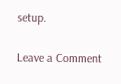setup.

Leave a Comment